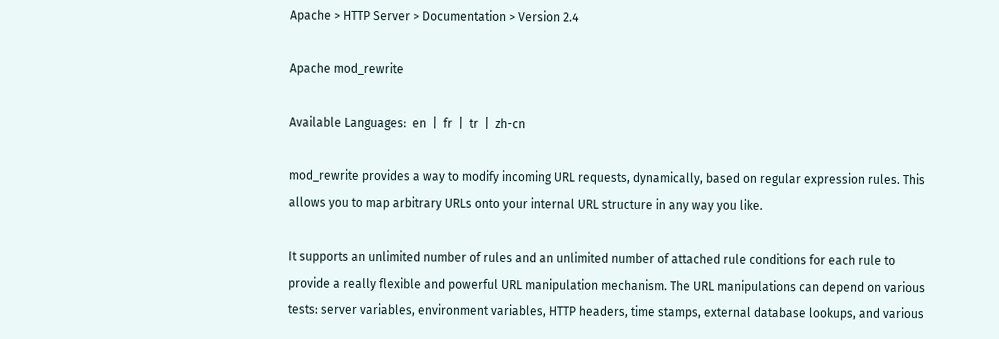Apache > HTTP Server > Documentation > Version 2.4

Apache mod_rewrite

Available Languages:  en  |  fr  |  tr  |  zh-cn

mod_rewrite provides a way to modify incoming URL requests, dynamically, based on regular expression rules. This allows you to map arbitrary URLs onto your internal URL structure in any way you like.

It supports an unlimited number of rules and an unlimited number of attached rule conditions for each rule to provide a really flexible and powerful URL manipulation mechanism. The URL manipulations can depend on various tests: server variables, environment variables, HTTP headers, time stamps, external database lookups, and various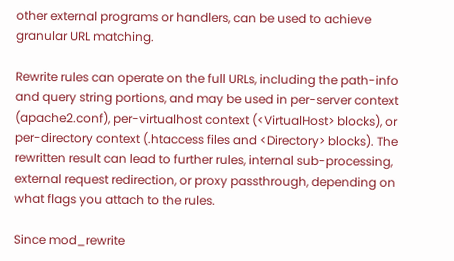other external programs or handlers, can be used to achieve granular URL matching.

Rewrite rules can operate on the full URLs, including the path-info and query string portions, and may be used in per-server context (apache2.conf), per-virtualhost context (<VirtualHost> blocks), or per-directory context (.htaccess files and <Directory> blocks). The rewritten result can lead to further rules, internal sub-processing, external request redirection, or proxy passthrough, depending on what flags you attach to the rules.

Since mod_rewrite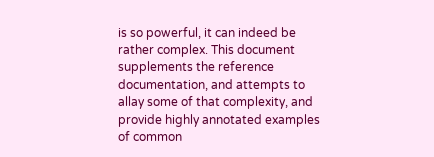is so powerful, it can indeed be rather complex. This document supplements the reference documentation, and attempts to allay some of that complexity, and provide highly annotated examples of common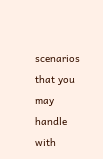scenarios that you may handle with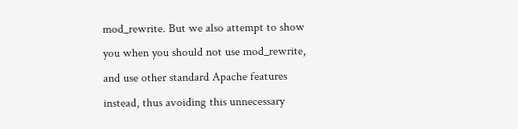mod_rewrite. But we also attempt to show you when you should not use mod_rewrite, and use other standard Apache features instead, thus avoiding this unnecessary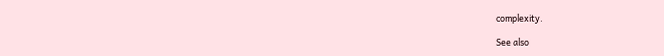complexity.

See also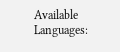Available Languages: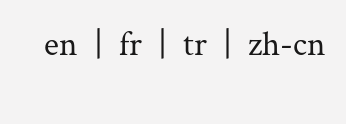en  |  fr  |  tr  |  zh-cn